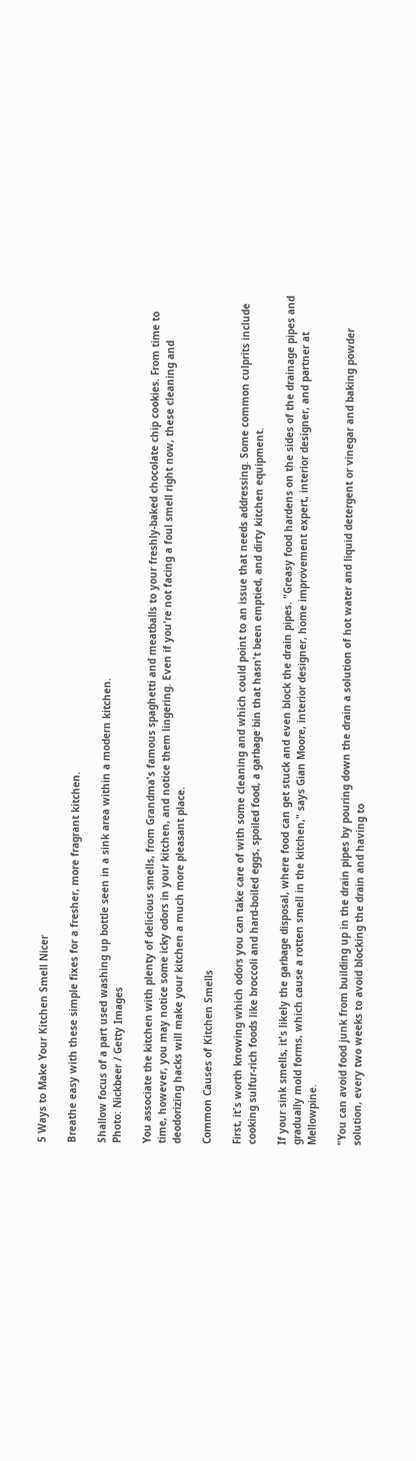5 Ways to Make Your Kitchen Smell Nicer

Breathe easy with these simple fixes for a fresher, more fragrant kitchen.

Shallow focus of a part used washing up bottle seen in a sink area within a modern kitchen.
Photo: Nickbeer / Getty Images

You associate the kitchen with plenty of delicious smells, from Grandma's famous spaghetti and meatballs to your freshly-baked chocolate chip cookies. From time to time, however, you may notice some icky odors in your kitchen, and notice them lingering. Even if you're not facing a foul smell right now, these cleaning and deodorizing hacks will make your kitchen a much more pleasant place.

Common Causes of Kitchen Smells

First, it's worth knowing which odors you can take care of with some cleaning and which could point to an issue that needs addressing. Some common culprits include cooking sulfur-rich foods like broccoli and hard-boiled eggs, spoiled food, a garbage bin that hasn't been emptied, and dirty kitchen equipment.

If your sink smells, it's likely the garbage disposal, where food can get stuck and even block the drain pipes. "Greasy food hardens on the sides of the drainage pipes and gradually mold forms, which cause a rotten smell in the kitchen," says Gian Moore, interior designer, home improvement expert, interior designer, and partner at Mellowpine.

"You can avoid food junk from building up in the drain pipes by pouring down the drain a solution of hot water and liquid detergent or vinegar and baking powder solution, every two weeks to avoid blocking the drain and having to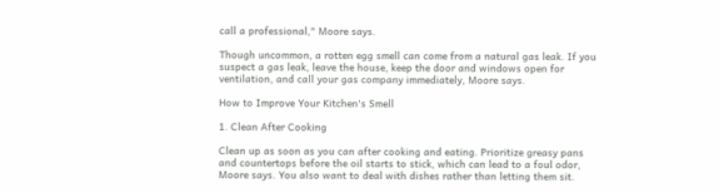call a professional," Moore says.

Though uncommon, a rotten egg smell can come from a natural gas leak. If you suspect a gas leak, leave the house, keep the door and windows open for ventilation, and call your gas company immediately, Moore says.

How to Improve Your Kitchen's Smell

1. Clean After Cooking

Clean up as soon as you can after cooking and eating. Prioritize greasy pans and countertops before the oil starts to stick, which can lead to a foul odor, Moore says. You also want to deal with dishes rather than letting them sit.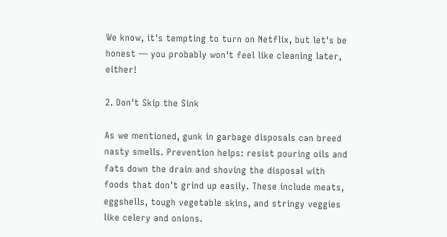We know, it's tempting to turn on Netflix, but let's be honest — you probably won't feel like cleaning later, either!

2. Don't Skip the Sink

As we mentioned, gunk in garbage disposals can breed nasty smells. Prevention helps: resist pouring oils and fats down the drain and shoving the disposal with foods that don't grind up easily. These include meats, eggshells, tough vegetable skins, and stringy veggies like celery and onions.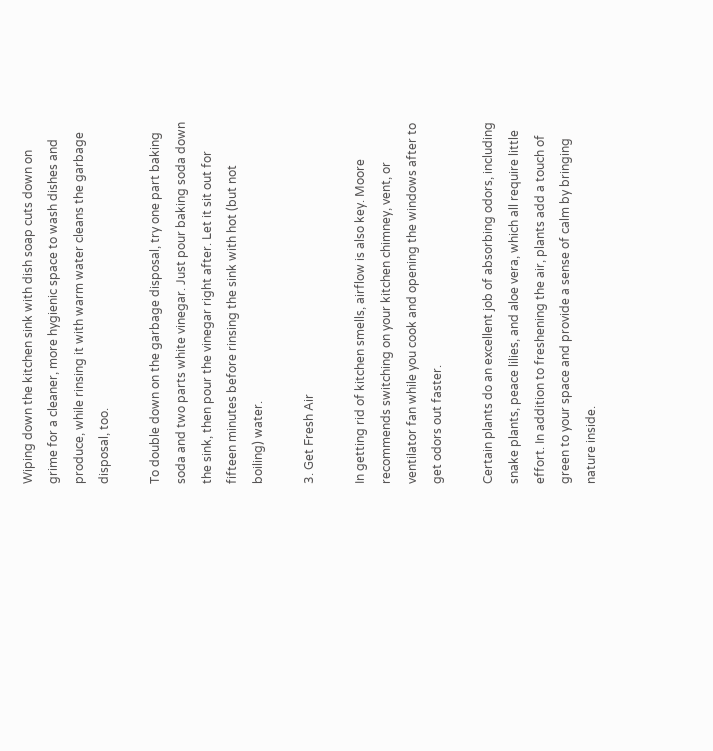Wiping down the kitchen sink with dish soap cuts down on grime for a cleaner, more hygienic space to wash dishes and produce, while rinsing it with warm water cleans the garbage disposal, too.

To double down on the garbage disposal, try one part baking soda and two parts white vinegar. Just pour baking soda down the sink, then pour the vinegar right after. Let it sit out for fifteen minutes before rinsing the sink with hot (but not boiling) water.

3. Get Fresh Air

In getting rid of kitchen smells, airflow is also key. Moore recommends switching on your kitchen chimney, vent, or ventilator fan while you cook and opening the windows after to get odors out faster.

Certain plants do an excellent job of absorbing odors, including snake plants, peace lilies, and aloe vera, which all require little effort. In addition to freshening the air, plants add a touch of green to your space and provide a sense of calm by bringing nature inside.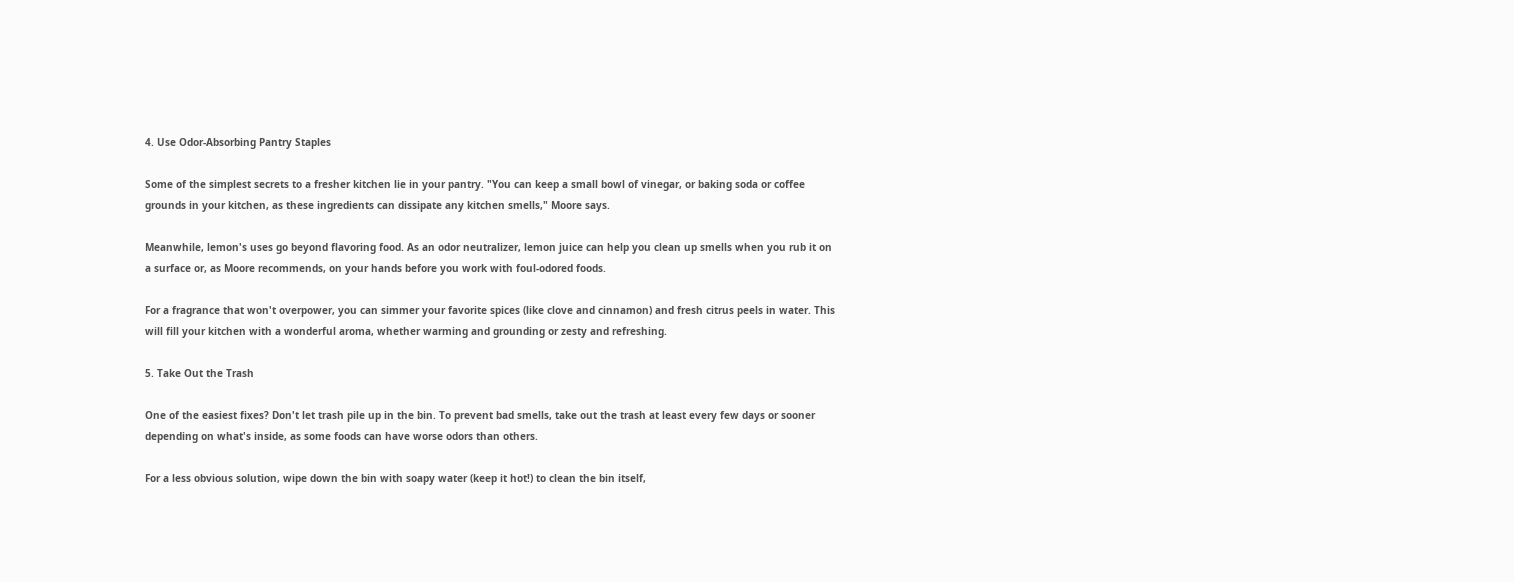4. Use Odor-Absorbing Pantry Staples

Some of the simplest secrets to a fresher kitchen lie in your pantry. "You can keep a small bowl of vinegar, or baking soda or coffee grounds in your kitchen, as these ingredients can dissipate any kitchen smells," Moore says.

Meanwhile, lemon's uses go beyond flavoring food. As an odor neutralizer, lemon juice can help you clean up smells when you rub it on a surface or, as Moore recommends, on your hands before you work with foul-odored foods.

For a fragrance that won't overpower, you can simmer your favorite spices (like clove and cinnamon) and fresh citrus peels in water. This will fill your kitchen with a wonderful aroma, whether warming and grounding or zesty and refreshing.

5. Take Out the Trash

One of the easiest fixes? Don't let trash pile up in the bin. To prevent bad smells, take out the trash at least every few days or sooner depending on what's inside, as some foods can have worse odors than others.

For a less obvious solution, wipe down the bin with soapy water (keep it hot!) to clean the bin itself,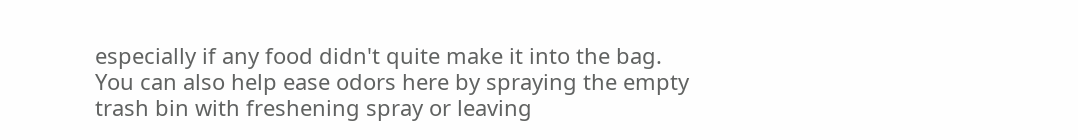especially if any food didn't quite make it into the bag. You can also help ease odors here by spraying the empty trash bin with freshening spray or leaving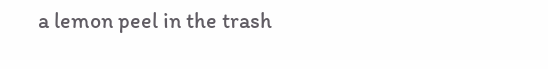a lemon peel in the trash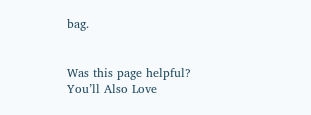bag.


Was this page helpful?
You’ll Also Love